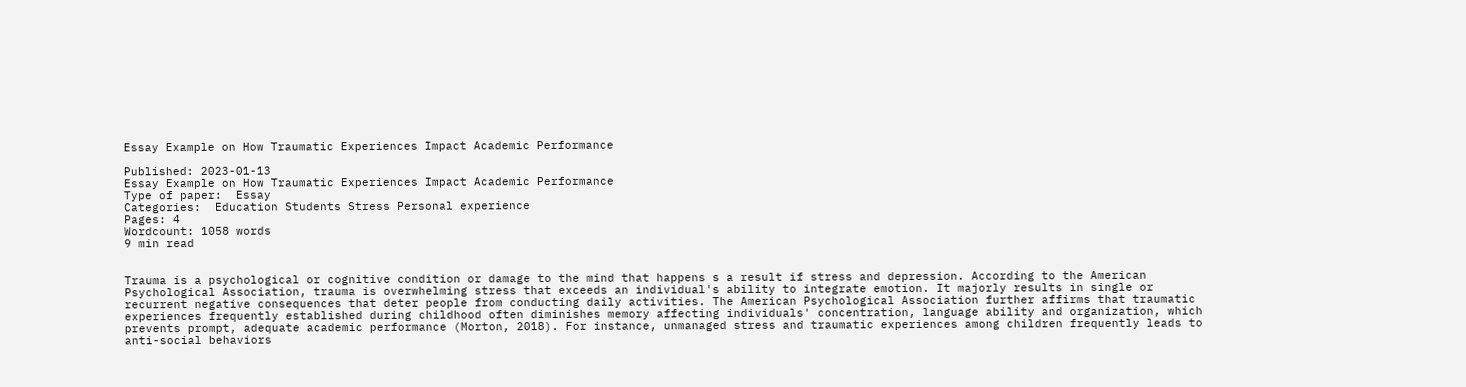Essay Example on How Traumatic Experiences Impact Academic Performance

Published: 2023-01-13
Essay Example on How Traumatic Experiences Impact Academic Performance
Type of paper:  Essay
Categories:  Education Students Stress Personal experience
Pages: 4
Wordcount: 1058 words
9 min read


Trauma is a psychological or cognitive condition or damage to the mind that happens s a result if stress and depression. According to the American Psychological Association, trauma is overwhelming stress that exceeds an individual's ability to integrate emotion. It majorly results in single or recurrent negative consequences that deter people from conducting daily activities. The American Psychological Association further affirms that traumatic experiences frequently established during childhood often diminishes memory affecting individuals' concentration, language ability and organization, which prevents prompt, adequate academic performance (Morton, 2018). For instance, unmanaged stress and traumatic experiences among children frequently leads to anti-social behaviors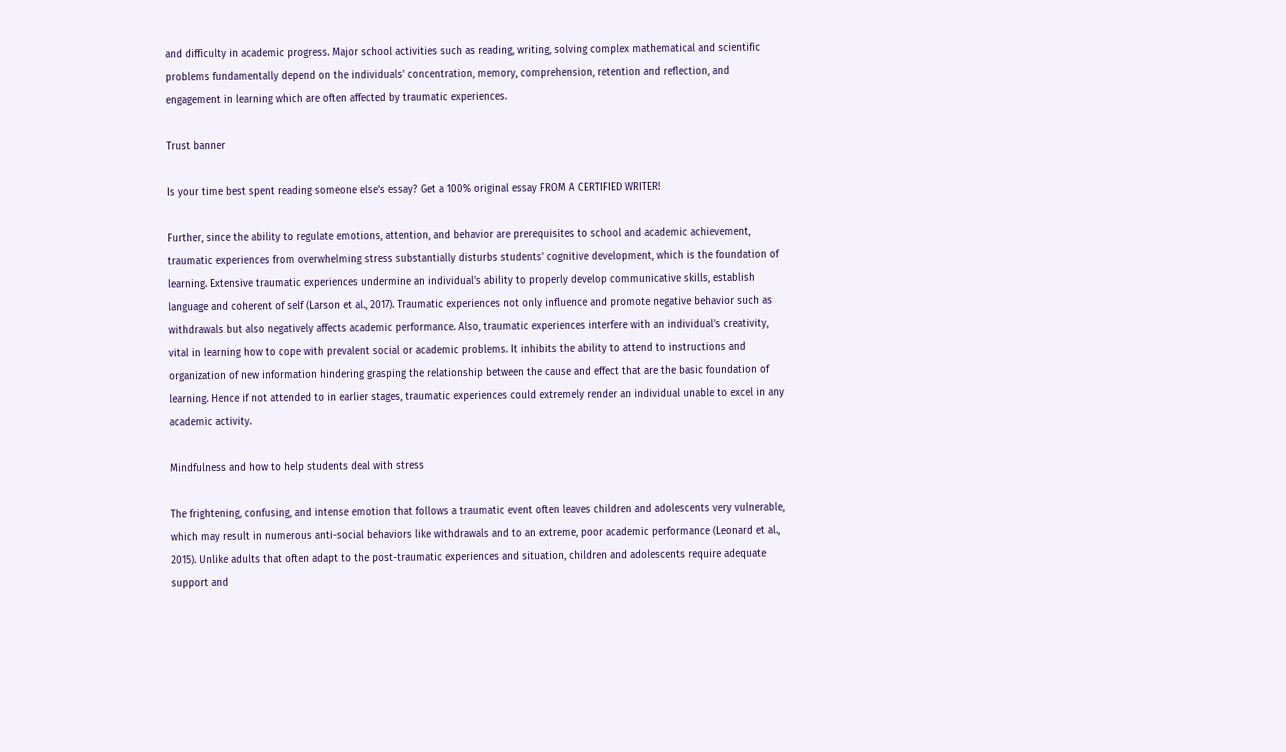and difficulty in academic progress. Major school activities such as reading, writing, solving complex mathematical and scientific problems fundamentally depend on the individuals' concentration, memory, comprehension, retention and reflection, and engagement in learning which are often affected by traumatic experiences.

Trust banner

Is your time best spent reading someone else’s essay? Get a 100% original essay FROM A CERTIFIED WRITER!

Further, since the ability to regulate emotions, attention, and behavior are prerequisites to school and academic achievement, traumatic experiences from overwhelming stress substantially disturbs students' cognitive development, which is the foundation of learning. Extensive traumatic experiences undermine an individual's ability to properly develop communicative skills, establish language and coherent of self (Larson et al., 2017). Traumatic experiences not only influence and promote negative behavior such as withdrawals but also negatively affects academic performance. Also, traumatic experiences interfere with an individual's creativity, vital in learning how to cope with prevalent social or academic problems. It inhibits the ability to attend to instructions and organization of new information hindering grasping the relationship between the cause and effect that are the basic foundation of learning. Hence if not attended to in earlier stages, traumatic experiences could extremely render an individual unable to excel in any academic activity.

Mindfulness and how to help students deal with stress

The frightening, confusing, and intense emotion that follows a traumatic event often leaves children and adolescents very vulnerable, which may result in numerous anti-social behaviors like withdrawals and to an extreme, poor academic performance (Leonard et al., 2015). Unlike adults that often adapt to the post-traumatic experiences and situation, children and adolescents require adequate support and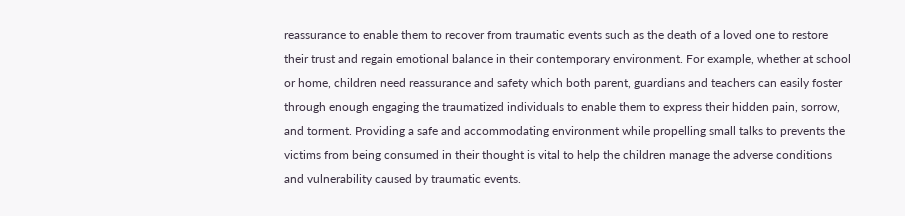reassurance to enable them to recover from traumatic events such as the death of a loved one to restore their trust and regain emotional balance in their contemporary environment. For example, whether at school or home, children need reassurance and safety which both parent, guardians and teachers can easily foster through enough engaging the traumatized individuals to enable them to express their hidden pain, sorrow, and torment. Providing a safe and accommodating environment while propelling small talks to prevents the victims from being consumed in their thought is vital to help the children manage the adverse conditions and vulnerability caused by traumatic events.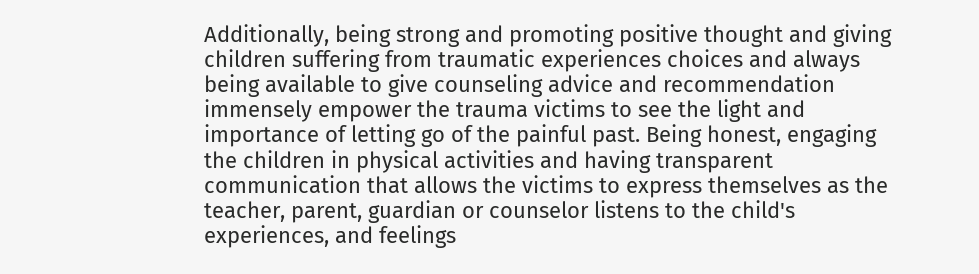Additionally, being strong and promoting positive thought and giving children suffering from traumatic experiences choices and always being available to give counseling advice and recommendation immensely empower the trauma victims to see the light and importance of letting go of the painful past. Being honest, engaging the children in physical activities and having transparent communication that allows the victims to express themselves as the teacher, parent, guardian or counselor listens to the child's experiences, and feelings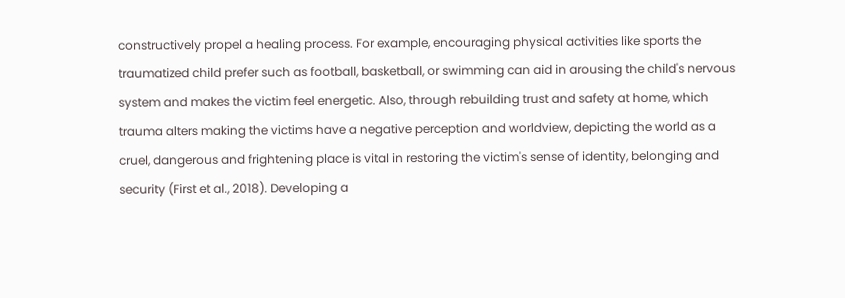constructively propel a healing process. For example, encouraging physical activities like sports the traumatized child prefer such as football, basketball, or swimming can aid in arousing the child's nervous system and makes the victim feel energetic. Also, through rebuilding trust and safety at home, which trauma alters making the victims have a negative perception and worldview, depicting the world as a cruel, dangerous and frightening place is vital in restoring the victim's sense of identity, belonging and security (First et al., 2018). Developing a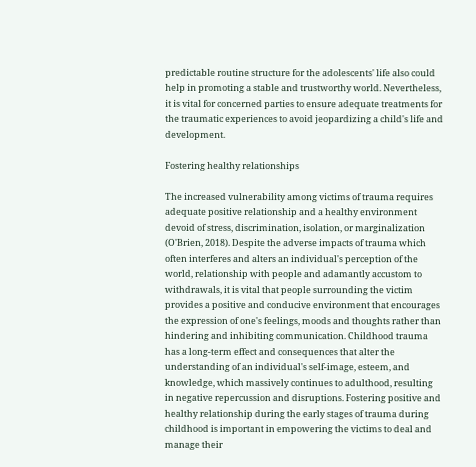predictable routine structure for the adolescents' life also could help in promoting a stable and trustworthy world. Nevertheless, it is vital for concerned parties to ensure adequate treatments for the traumatic experiences to avoid jeopardizing a child's life and development.

Fostering healthy relationships

The increased vulnerability among victims of trauma requires adequate positive relationship and a healthy environment devoid of stress, discrimination, isolation, or marginalization (O'Brien, 2018). Despite the adverse impacts of trauma which often interferes and alters an individual's perception of the world, relationship with people and adamantly accustom to withdrawals, it is vital that people surrounding the victim provides a positive and conducive environment that encourages the expression of one's feelings, moods and thoughts rather than hindering and inhibiting communication. Childhood trauma has a long-term effect and consequences that alter the understanding of an individual's self-image, esteem, and knowledge, which massively continues to adulthood, resulting in negative repercussion and disruptions. Fostering positive and healthy relationship during the early stages of trauma during childhood is important in empowering the victims to deal and manage their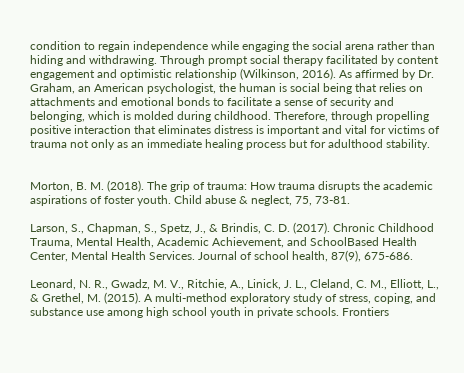condition to regain independence while engaging the social arena rather than hiding and withdrawing. Through prompt social therapy facilitated by content engagement and optimistic relationship (Wilkinson, 2016). As affirmed by Dr. Graham, an American psychologist, the human is social being that relies on attachments and emotional bonds to facilitate a sense of security and belonging, which is molded during childhood. Therefore, through propelling positive interaction that eliminates distress is important and vital for victims of trauma not only as an immediate healing process but for adulthood stability.


Morton, B. M. (2018). The grip of trauma: How trauma disrupts the academic aspirations of foster youth. Child abuse & neglect, 75, 73-81.

Larson, S., Chapman, S., Spetz, J., & Brindis, C. D. (2017). Chronic Childhood Trauma, Mental Health, Academic Achievement, and SchoolBased Health Center, Mental Health Services. Journal of school health, 87(9), 675-686.

Leonard, N. R., Gwadz, M. V., Ritchie, A., Linick, J. L., Cleland, C. M., Elliott, L., & Grethel, M. (2015). A multi-method exploratory study of stress, coping, and substance use among high school youth in private schools. Frontiers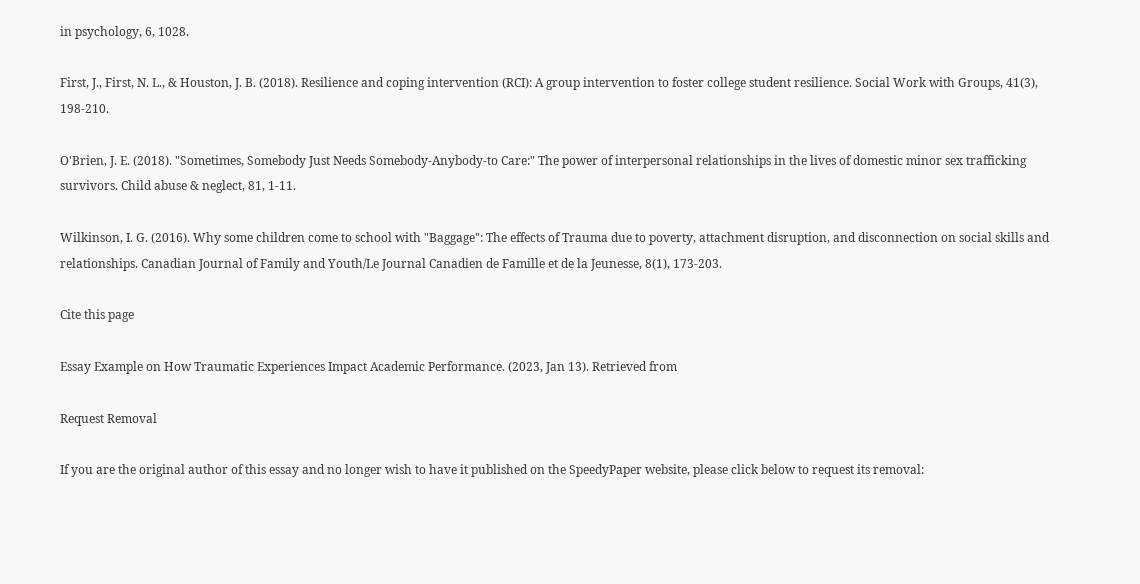in psychology, 6, 1028.

First, J., First, N. L., & Houston, J. B. (2018). Resilience and coping intervention (RCI): A group intervention to foster college student resilience. Social Work with Groups, 41(3), 198-210.

O'Brien, J. E. (2018). "Sometimes, Somebody Just Needs Somebody-Anybody-to Care:" The power of interpersonal relationships in the lives of domestic minor sex trafficking survivors. Child abuse & neglect, 81, 1-11.

Wilkinson, I. G. (2016). Why some children come to school with "Baggage": The effects of Trauma due to poverty, attachment disruption, and disconnection on social skills and relationships. Canadian Journal of Family and Youth/Le Journal Canadien de Famille et de la Jeunesse, 8(1), 173-203.

Cite this page

Essay Example on How Traumatic Experiences Impact Academic Performance. (2023, Jan 13). Retrieved from

Request Removal

If you are the original author of this essay and no longer wish to have it published on the SpeedyPaper website, please click below to request its removal: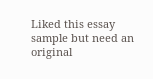Liked this essay sample but need an original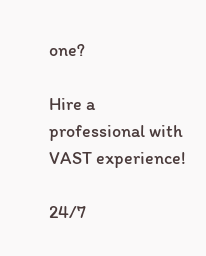one?

Hire a professional with VAST experience!

24/7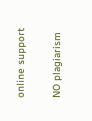online support

NO plagiarism